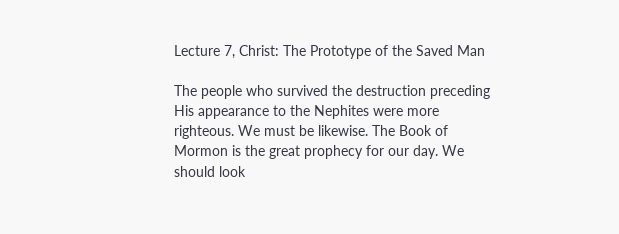Lecture 7, Christ: The Prototype of the Saved Man

The people who survived the destruction preceding His appearance to the Nephites were more righteous. We must be likewise. The Book of Mormon is the great prophecy for our day. We should look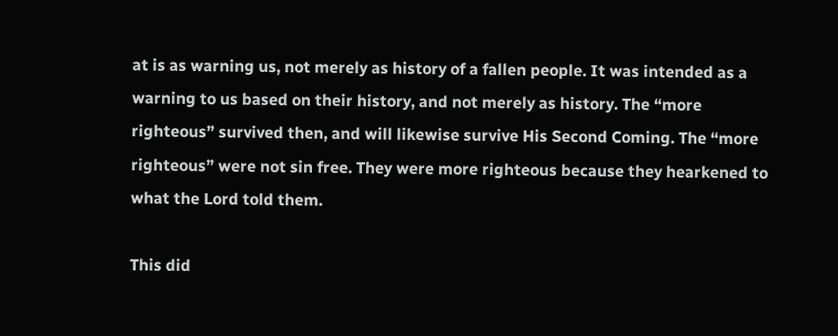at is as warning us, not merely as history of a fallen people. It was intended as a warning to us based on their history, and not merely as history. The “more righteous” survived then, and will likewise survive His Second Coming. The “more righteous” were not sin free. They were more righteous because they hearkened to what the Lord told them.

This did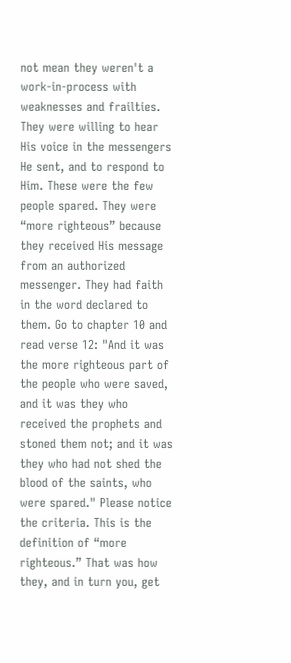not mean they weren't a work-in-process with weaknesses and frailties. They were willing to hear His voice in the messengers He sent, and to respond to Him. These were the few people spared. They were “more righteous” because they received His message from an authorized messenger. They had faith in the word declared to them. Go to chapter 10 and read verse 12: "And it was the more righteous part of the people who were saved, and it was they who received the prophets and stoned them not; and it was they who had not shed the blood of the saints, who were spared." Please notice the criteria. This is the definition of “more righteous.” That was how they, and in turn you, get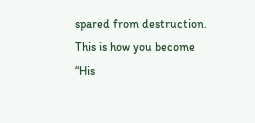spared from destruction. This is how you become “His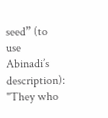seed” (to use Abinadi’s description): "They who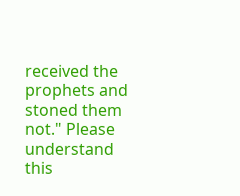received the prophets and stoned them not." Please understand this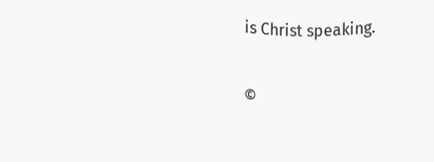is Christ speaking.

©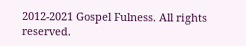2012-2021 Gospel Fulness. All rights reserved.